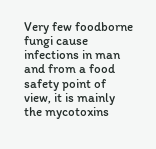Very few foodborne fungi cause infections in man and from a food safety point of view, it is mainly the mycotoxins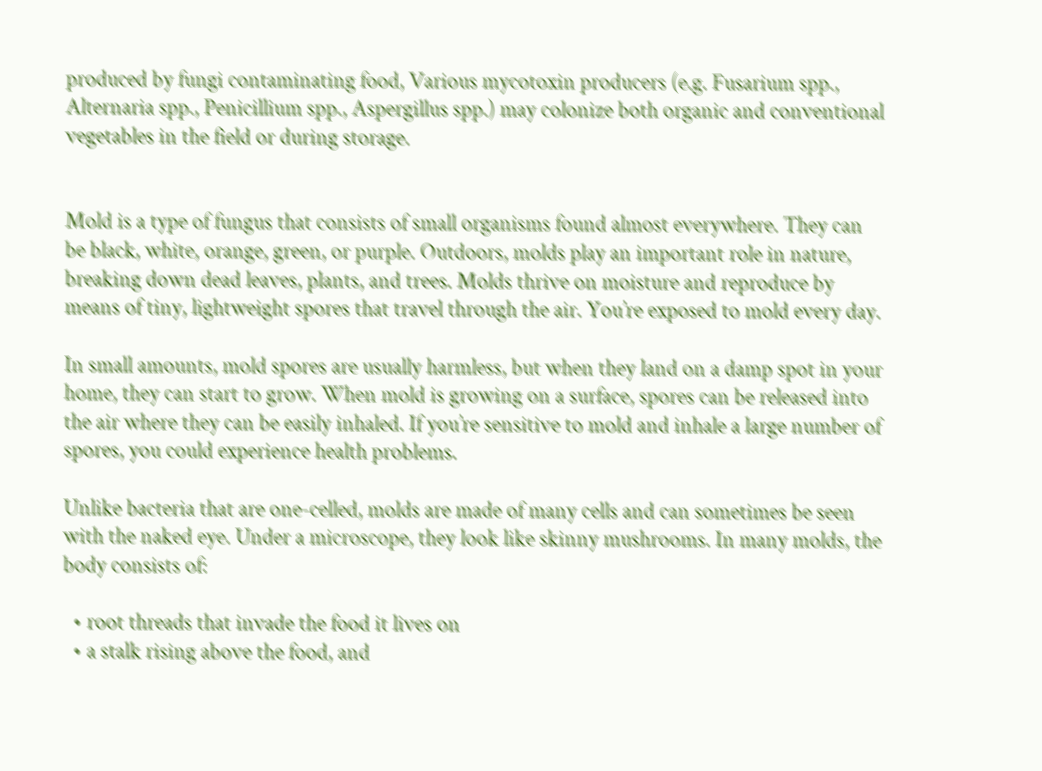produced by fungi contaminating food, Various mycotoxin producers (e.g. Fusarium spp., Alternaria spp., Penicillium spp., Aspergillus spp.) may colonize both organic and conventional vegetables in the field or during storage.


Mold is a type of fungus that consists of small organisms found almost everywhere. They can be black, white, orange, green, or purple. Outdoors, molds play an important role in nature, breaking down dead leaves, plants, and trees. Molds thrive on moisture and reproduce by means of tiny, lightweight spores that travel through the air. You’re exposed to mold every day.

In small amounts, mold spores are usually harmless, but when they land on a damp spot in your home, they can start to grow. When mold is growing on a surface, spores can be released into the air where they can be easily inhaled. If you’re sensitive to mold and inhale a large number of spores, you could experience health problems.

Unlike bacteria that are one-celled, molds are made of many cells and can sometimes be seen with the naked eye. Under a microscope, they look like skinny mushrooms. In many molds, the body consists of:

  • root threads that invade the food it lives on
  • a stalk rising above the food, and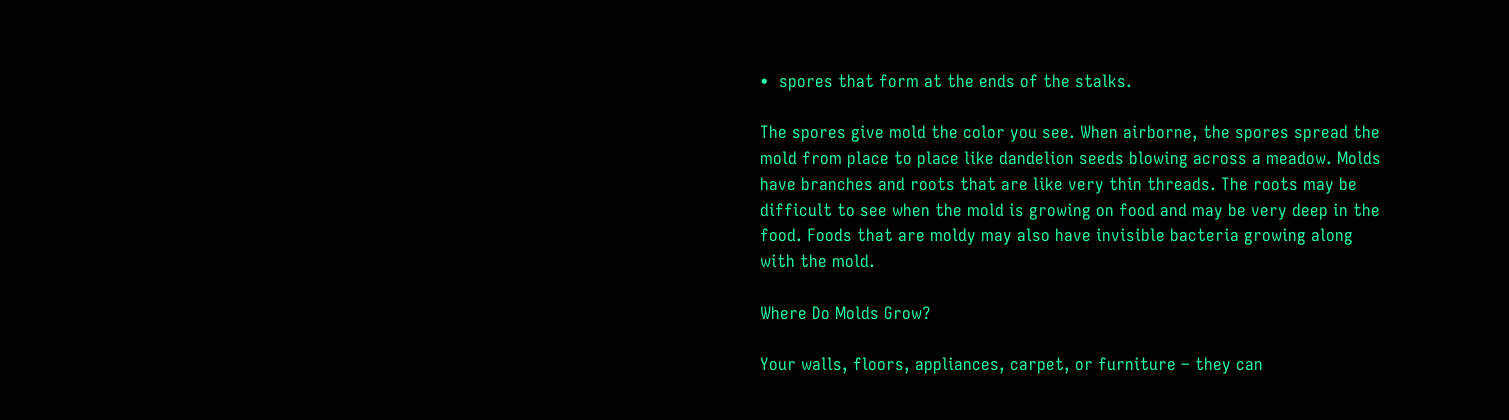•  spores that form at the ends of the stalks.

The spores give mold the color you see. When airborne, the spores spread the mold from place to place like dandelion seeds blowing across a meadow. Molds have branches and roots that are like very thin threads. The roots may be difficult to see when the mold is growing on food and may be very deep in the food. Foods that are moldy may also have invisible bacteria growing along with the mold.

Where Do Molds Grow?

Your walls, floors, appliances, carpet, or furniture – they can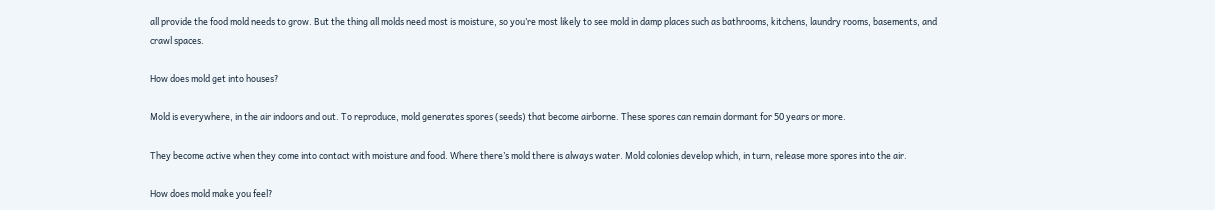all provide the food mold needs to grow. But the thing all molds need most is moisture, so you’re most likely to see mold in damp places such as bathrooms, kitchens, laundry rooms, basements, and crawl spaces.

How does mold get into houses?

Mold is everywhere, in the air indoors and out. To reproduce, mold generates spores (seeds) that become airborne. These spores can remain dormant for 50 years or more.

They become active when they come into contact with moisture and food. Where there’s mold there is always water. Mold colonies develop which, in turn, release more spores into the air.

How does mold make you feel?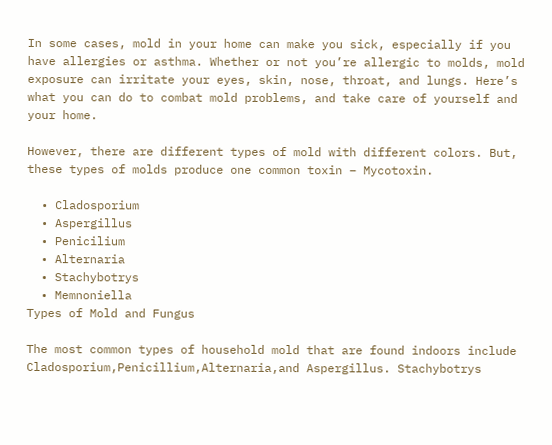In some cases, mold in your home can make you sick, especially if you have allergies or asthma. Whether or not you’re allergic to molds, mold exposure can irritate your eyes, skin, nose, throat, and lungs. Here’s what you can do to combat mold problems, and take care of yourself and your home.

However, there are different types of mold with different colors. But, these types of molds produce one common toxin – Mycotoxin.

  • Cladosporium
  • Aspergillus
  • Penicilium
  • Alternaria
  • Stachybotrys
  • Memnoniella
Types of Mold and Fungus

The most common types of household mold that are found indoors include Cladosporium,Penicillium,Alternaria,and Aspergillus. Stachybotrys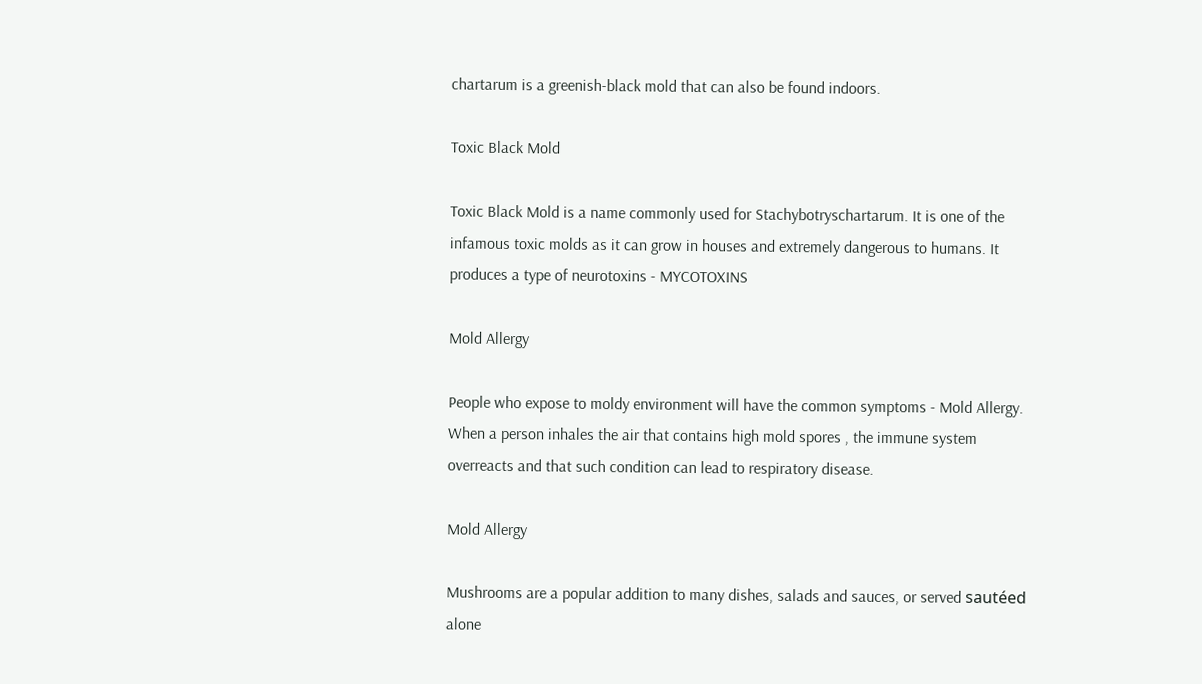chartarum is a greenish-black mold that can also be found indoors.

Toxic Black Mold

Toxic Black Mold is a name commonly used for Stachybotryschartarum. It is one of the infamous toxic molds as it can grow in houses and extremely dangerous to humans. It produces a type of neurotoxins - MYCOTOXINS

Mold Allergy

People who expose to moldy environment will have the common symptoms - Mold Allergy. When a person inhales the air that contains high mold spores , the immune system overreacts and that such condition can lead to respiratory disease.

Mold Allergy

Mushrooms are a popular addition to many dishes, salads and sauces, or served sautéed alone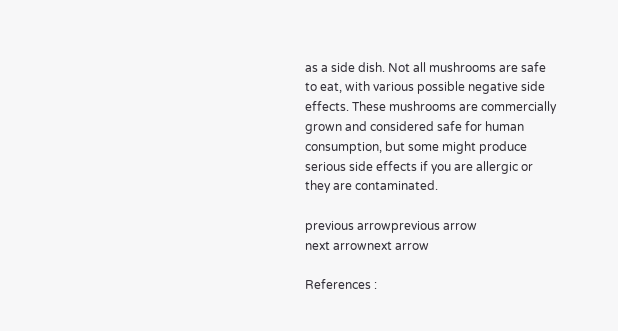as a side dish. Not all mushrooms are safe to eat, with various possible negative side effects. These mushrooms are commercially grown and considered safe for human consumption, but some might produce serious side effects if you are allergic or they are contaminated.

previous arrowprevious arrow
next arrownext arrow

References :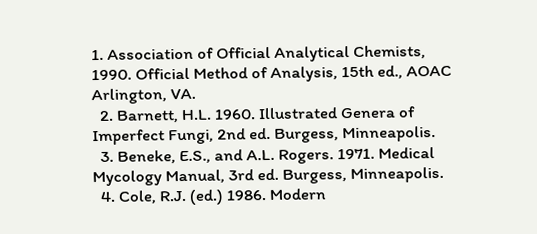1. Association of Official Analytical Chemists, 1990. Official Method of Analysis, 15th ed., AOAC Arlington, VA.
  2. Barnett, H.L. 1960. Illustrated Genera of Imperfect Fungi, 2nd ed. Burgess, Minneapolis.
  3. Beneke, E.S., and A.L. Rogers. 1971. Medical Mycology Manual, 3rd ed. Burgess, Minneapolis.
  4. Cole, R.J. (ed.) 1986. Modern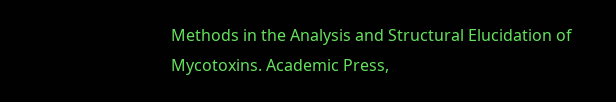Methods in the Analysis and Structural Elucidation of Mycotoxins. Academic Press,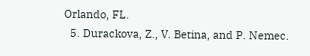Orlando, FL.
  5. Durackova, Z., V. Betina, and P. Nemec.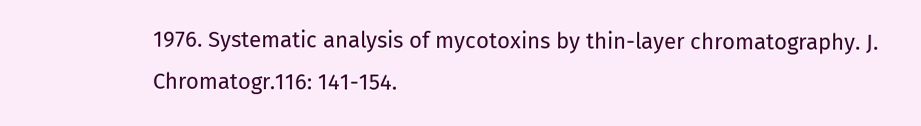1976. Systematic analysis of mycotoxins by thin-layer chromatography. J. Chromatogr.116: 141-154.